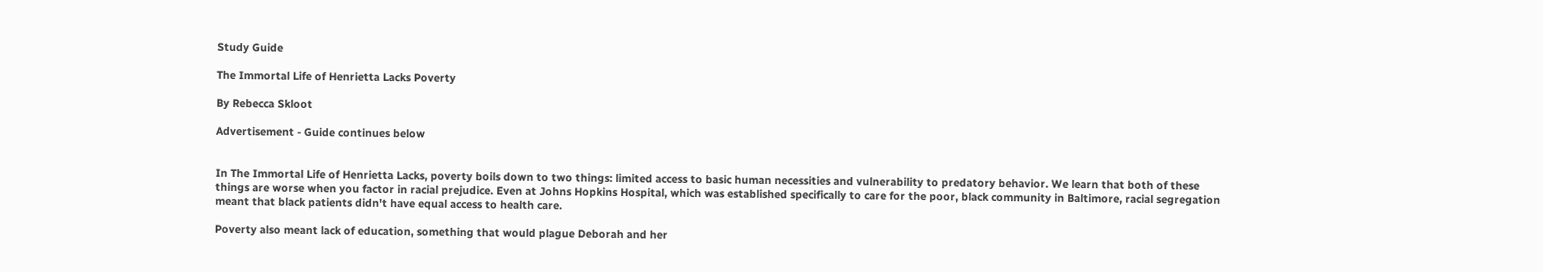Study Guide

The Immortal Life of Henrietta Lacks Poverty

By Rebecca Skloot

Advertisement - Guide continues below


In The Immortal Life of Henrietta Lacks, poverty boils down to two things: limited access to basic human necessities and vulnerability to predatory behavior. We learn that both of these things are worse when you factor in racial prejudice. Even at Johns Hopkins Hospital, which was established specifically to care for the poor, black community in Baltimore, racial segregation meant that black patients didn't have equal access to health care.

Poverty also meant lack of education, something that would plague Deborah and her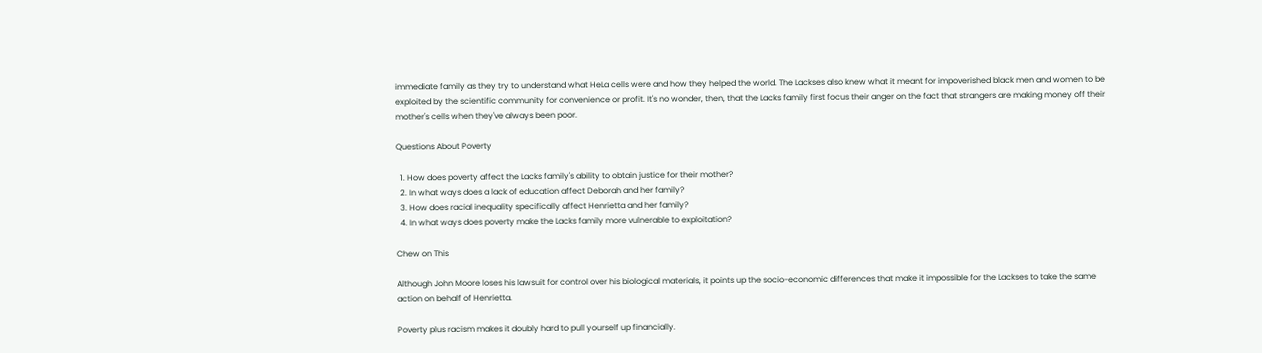immediate family as they try to understand what HeLa cells were and how they helped the world. The Lackses also knew what it meant for impoverished black men and women to be exploited by the scientific community for convenience or profit. It's no wonder, then, that the Lacks family first focus their anger on the fact that strangers are making money off their mother's cells when they've always been poor.

Questions About Poverty

  1. How does poverty affect the Lacks family's ability to obtain justice for their mother?
  2. In what ways does a lack of education affect Deborah and her family?
  3. How does racial inequality specifically affect Henrietta and her family?
  4. In what ways does poverty make the Lacks family more vulnerable to exploitation?

Chew on This

Although John Moore loses his lawsuit for control over his biological materials, it points up the socio-economic differences that make it impossible for the Lackses to take the same action on behalf of Henrietta.

Poverty plus racism makes it doubly hard to pull yourself up financially.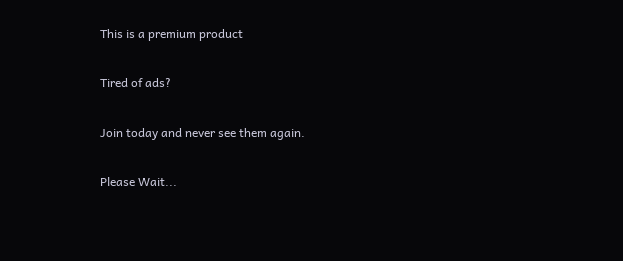This is a premium product

Tired of ads?

Join today and never see them again.

Please Wait...